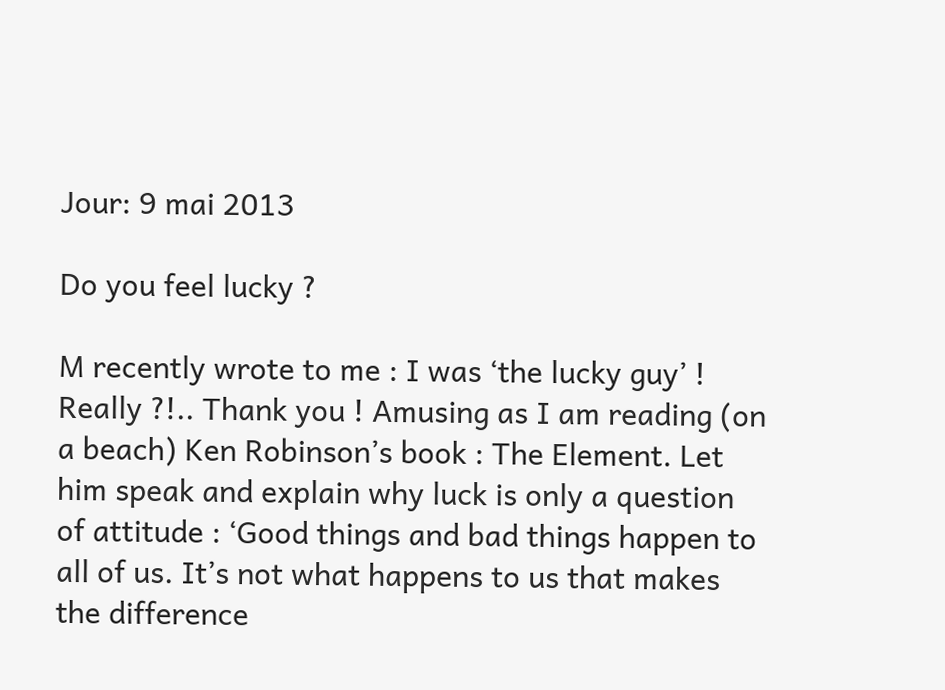Jour: 9 mai 2013

Do you feel lucky ?

M recently wrote to me : I was ‘the lucky guy’ ! Really ?!.. Thank you ! Amusing as I am reading (on a beach) Ken Robinson’s book : The Element. Let him speak and explain why luck is only a question of attitude : ‘Good things and bad things happen to all of us. It’s not what happens to us that makes the difference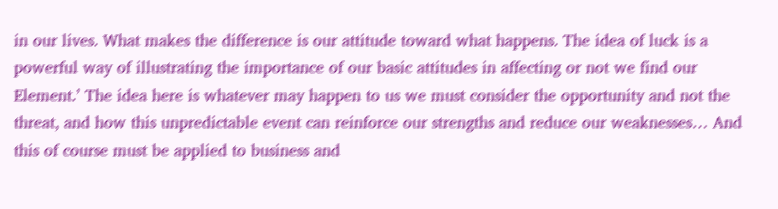in our lives. What makes the difference is our attitude toward what happens. The idea of luck is a powerful way of illustrating the importance of our basic attitudes in affecting or not we find our Element.’ The idea here is whatever may happen to us we must consider the opportunity and not the threat, and how this unpredictable event can reinforce our strengths and reduce our weaknesses… And this of course must be applied to business and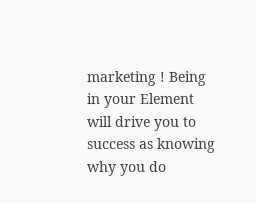marketing ! Being in your Element will drive you to success as knowing why you do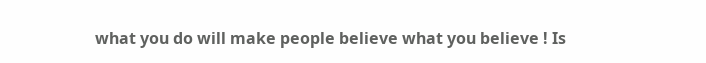what you do will make people believe what you believe ! Is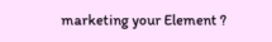marketing your Element ?